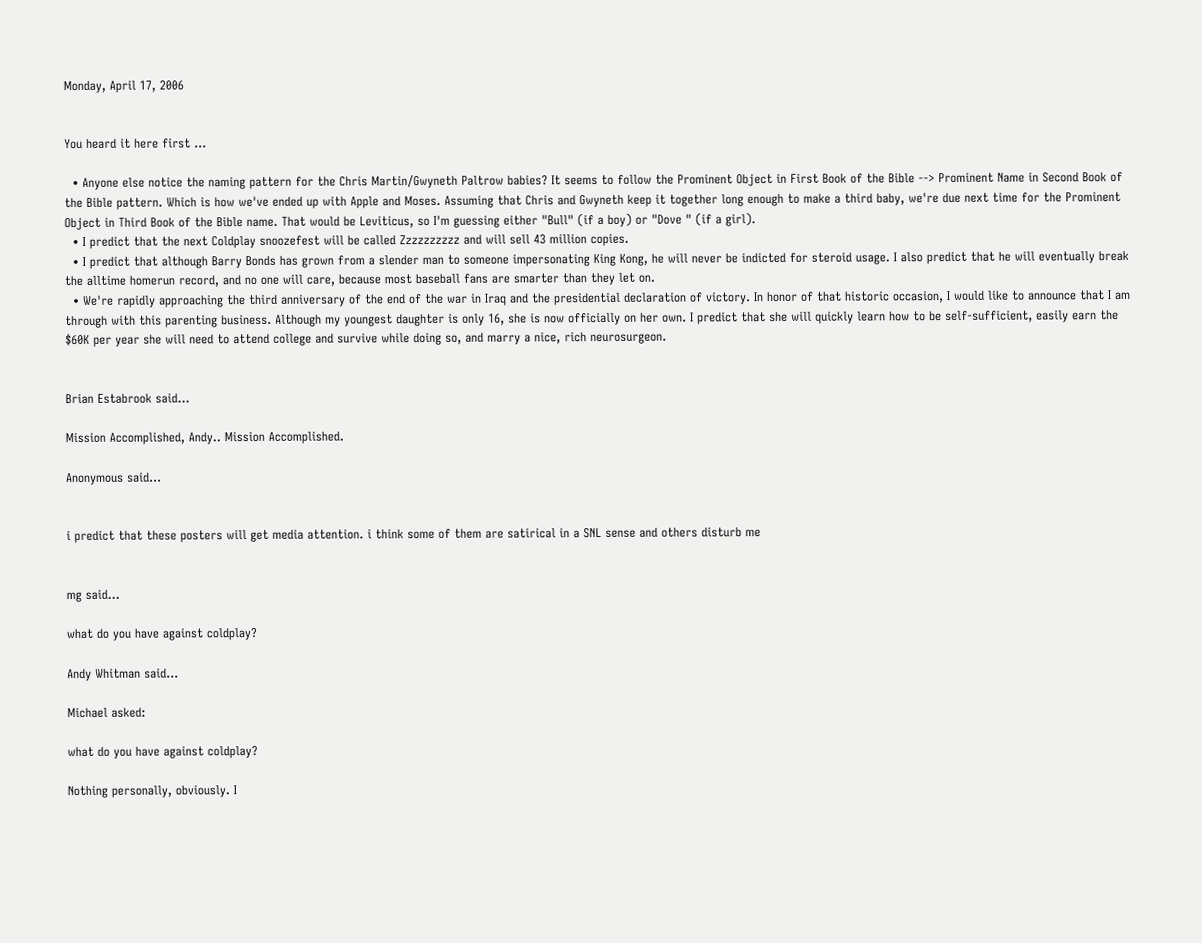Monday, April 17, 2006


You heard it here first ...

  • Anyone else notice the naming pattern for the Chris Martin/Gwyneth Paltrow babies? It seems to follow the Prominent Object in First Book of the Bible --> Prominent Name in Second Book of the Bible pattern. Which is how we've ended up with Apple and Moses. Assuming that Chris and Gwyneth keep it together long enough to make a third baby, we're due next time for the Prominent Object in Third Book of the Bible name. That would be Leviticus, so I'm guessing either "Bull" (if a boy) or "Dove " (if a girl).
  • I predict that the next Coldplay snoozefest will be called Zzzzzzzzzz and will sell 43 million copies.
  • I predict that although Barry Bonds has grown from a slender man to someone impersonating King Kong, he will never be indicted for steroid usage. I also predict that he will eventually break the alltime homerun record, and no one will care, because most baseball fans are smarter than they let on.
  • We're rapidly approaching the third anniversary of the end of the war in Iraq and the presidential declaration of victory. In honor of that historic occasion, I would like to announce that I am through with this parenting business. Although my youngest daughter is only 16, she is now officially on her own. I predict that she will quickly learn how to be self-sufficient, easily earn the $60K per year she will need to attend college and survive while doing so, and marry a nice, rich neurosurgeon.


Brian Estabrook said...

Mission Accomplished, Andy.. Mission Accomplished.

Anonymous said...


i predict that these posters will get media attention. i think some of them are satirical in a SNL sense and others disturb me


mg said...

what do you have against coldplay?

Andy Whitman said...

Michael asked:

what do you have against coldplay?

Nothing personally, obviously. I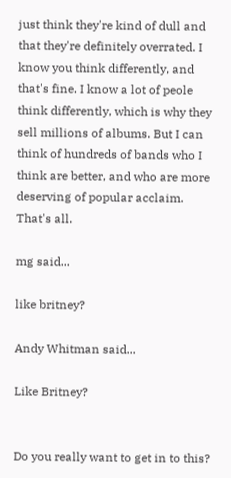just think they're kind of dull and that they're definitely overrated. I know you think differently, and that's fine. I know a lot of peole think differently, which is why they sell millions of albums. But I can think of hundreds of bands who I think are better, and who are more deserving of popular acclaim. That's all.

mg said...

like britney?

Andy Whitman said...

Like Britney?


Do you really want to get in to this?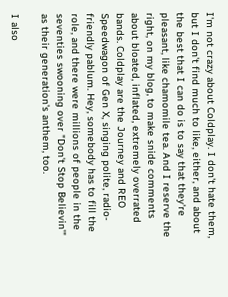I'm not crazy about Coldplay. I don't hate them, but I don't find much to like, either, and about the best that I can do is to say that they're pleasant, like chamomile tea. And I reserve the right, on my blog, to make snide comments about bloated, inflated, extremely overrated bands. Coldplay are the Journey and REO Speedwagon of Gen X, singing polite, radio-friendly pablum. Hey, somebody has to fill the role, and there were millions of people in the seventies swooning over "Don't Stop Believin'" as their generation's anthem, too.

I also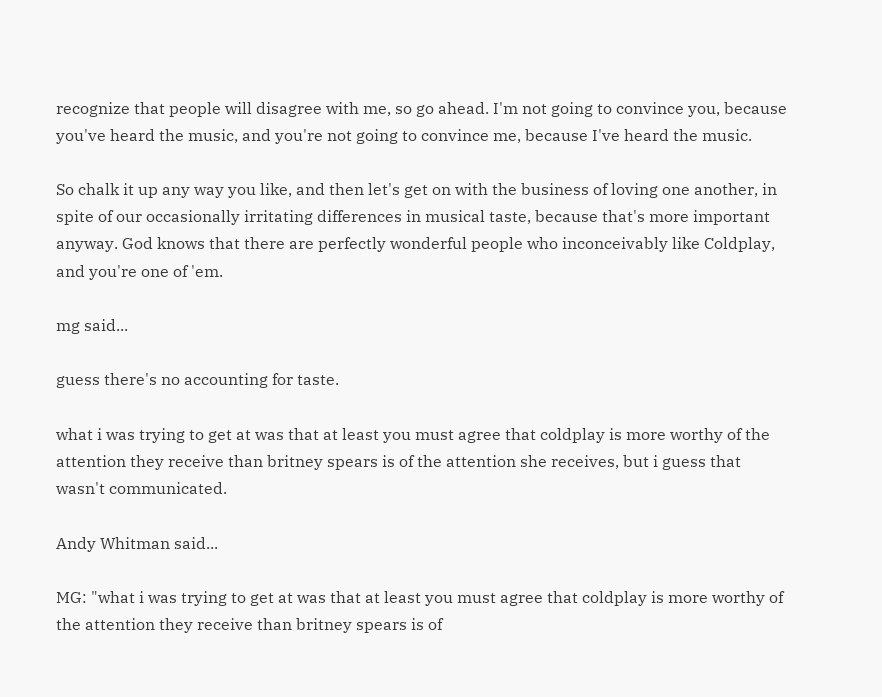recognize that people will disagree with me, so go ahead. I'm not going to convince you, because you've heard the music, and you're not going to convince me, because I've heard the music.

So chalk it up any way you like, and then let's get on with the business of loving one another, in spite of our occasionally irritating differences in musical taste, because that's more important anyway. God knows that there are perfectly wonderful people who inconceivably like Coldplay, and you're one of 'em.

mg said...

guess there's no accounting for taste.

what i was trying to get at was that at least you must agree that coldplay is more worthy of the attention they receive than britney spears is of the attention she receives, but i guess that wasn't communicated.

Andy Whitman said...

MG: "what i was trying to get at was that at least you must agree that coldplay is more worthy of the attention they receive than britney spears is of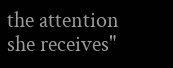the attention she receives"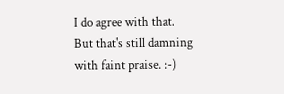I do agree with that. But that's still damning with faint praise. :-)